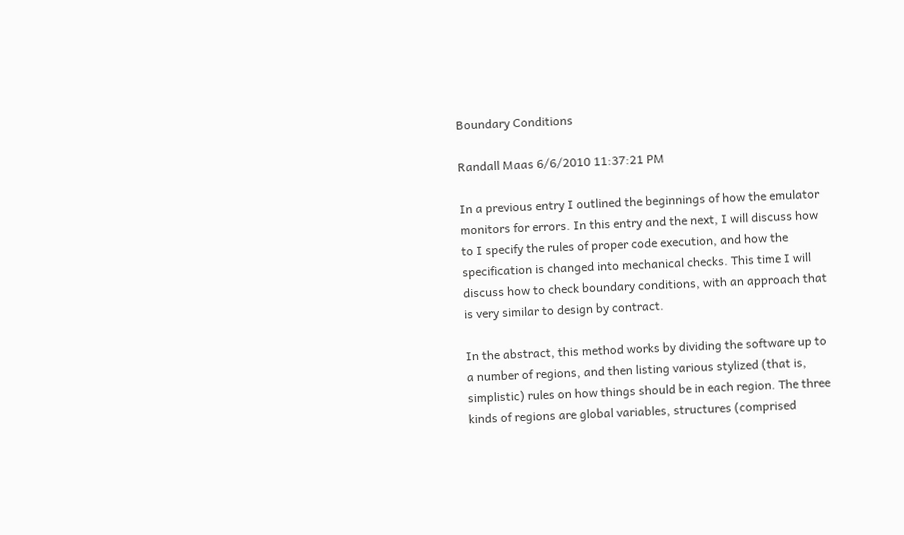Boundary Conditions

Randall Maas 6/6/2010 11:37:21 PM

In a previous entry I outlined the beginnings of how the emulator monitors for errors. In this entry and the next, I will discuss how to I specify the rules of proper code execution, and how the specification is changed into mechanical checks. This time I will discuss how to check boundary conditions, with an approach that is very similar to design by contract.

In the abstract, this method works by dividing the software up to a number of regions, and then listing various stylized (that is, simplistic) rules on how things should be in each region. The three kinds of regions are global variables, structures (comprised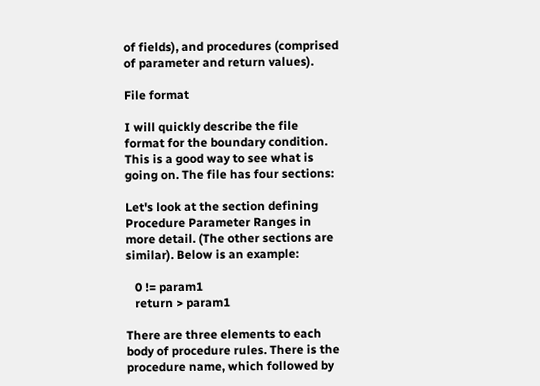of fields), and procedures (comprised of parameter and return values).

File format

I will quickly describe the file format for the boundary condition. This is a good way to see what is going on. The file has four sections:

Let's look at the section defining Procedure Parameter Ranges in more detail. (The other sections are similar). Below is an example:

   0 != param1
   return > param1

There are three elements to each body of procedure rules. There is the procedure name, which followed by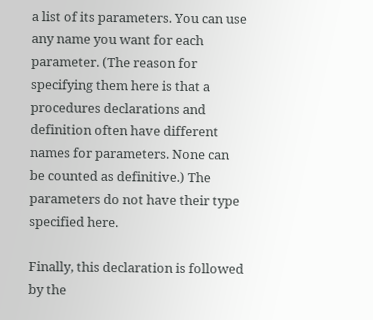a list of its parameters. You can use any name you want for each parameter. (The reason for specifying them here is that a procedures declarations and definition often have different names for parameters. None can be counted as definitive.) The parameters do not have their type specified here.

Finally, this declaration is followed by the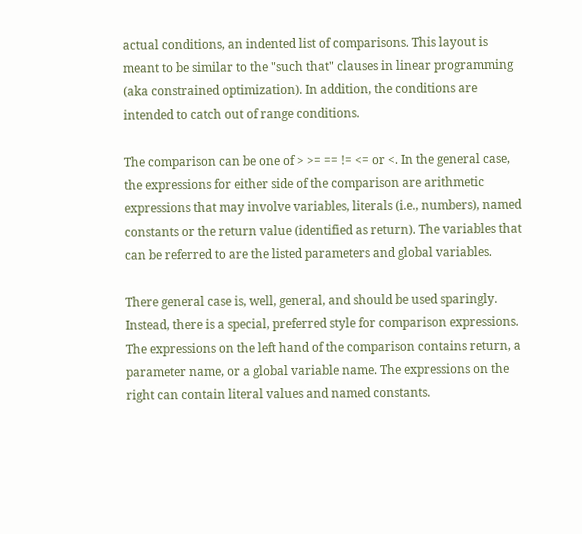actual conditions, an indented list of comparisons. This layout is meant to be similar to the "such that" clauses in linear programming (aka constrained optimization). In addition, the conditions are intended to catch out of range conditions.

The comparison can be one of > >= == != <= or <. In the general case, the expressions for either side of the comparison are arithmetic expressions that may involve variables, literals (i.e., numbers), named constants or the return value (identified as return). The variables that can be referred to are the listed parameters and global variables.

There general case is, well, general, and should be used sparingly. Instead, there is a special, preferred style for comparison expressions. The expressions on the left hand of the comparison contains return, a parameter name, or a global variable name. The expressions on the right can contain literal values and named constants.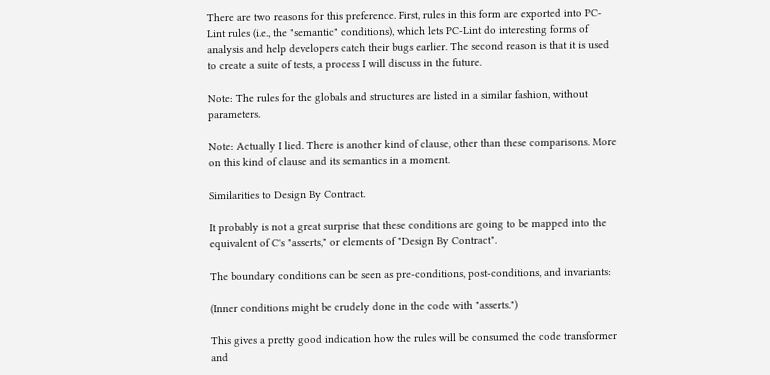There are two reasons for this preference. First, rules in this form are exported into PC-Lint rules (i.e., the "semantic" conditions), which lets PC-Lint do interesting forms of analysis and help developers catch their bugs earlier. The second reason is that it is used to create a suite of tests, a process I will discuss in the future.

Note: The rules for the globals and structures are listed in a similar fashion, without parameters.

Note: Actually I lied. There is another kind of clause, other than these comparisons. More on this kind of clause and its semantics in a moment.

Similarities to Design By Contract.

It probably is not a great surprise that these conditions are going to be mapped into the equivalent of C's "asserts," or elements of "Design By Contract".

The boundary conditions can be seen as pre-conditions, post-conditions, and invariants:

(Inner conditions might be crudely done in the code with "asserts.")

This gives a pretty good indication how the rules will be consumed the code transformer and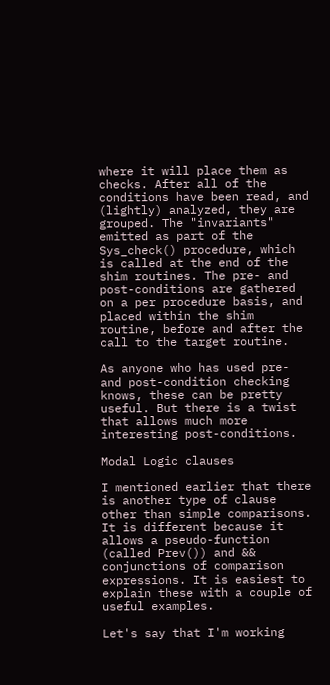where it will place them as checks. After all of the conditions have been read, and (lightly) analyzed, they are grouped. The "invariants" emitted as part of the Sys_check() procedure, which is called at the end of the shim routines. The pre- and post-conditions are gathered on a per procedure basis, and placed within the shim routine, before and after the call to the target routine.

As anyone who has used pre- and post-condition checking knows, these can be pretty useful. But there is a twist that allows much more interesting post-conditions.

Modal Logic clauses

I mentioned earlier that there is another type of clause other than simple comparisons. It is different because it allows a pseudo-function (called Prev()) and && conjunctions of comparison expressions. It is easiest to explain these with a couple of useful examples.

Let's say that I'm working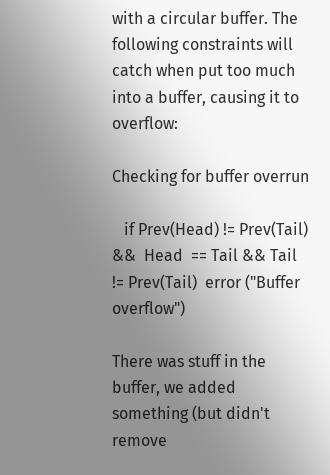with a circular buffer. The following constraints will catch when put too much into a buffer, causing it to overflow:

Checking for buffer overrun

   if Prev(Head) != Prev(Tail) &&  Head  == Tail && Tail != Prev(Tail)  error ("Buffer overflow")

There was stuff in the buffer, we added something (but didn't remove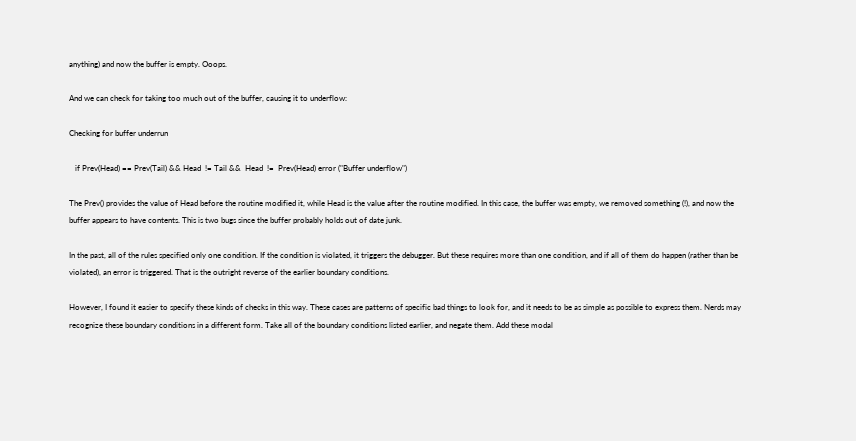anything) and now the buffer is empty. Ooops.

And we can check for taking too much out of the buffer, causing it to underflow:

Checking for buffer underrun

   if Prev(Head) == Prev(Tail) && Head  != Tail &&  Head  !=  Prev(Head) error ("Buffer underflow")

The Prev() provides the value of Head before the routine modified it, while Head is the value after the routine modified. In this case, the buffer was empty, we removed something (!), and now the buffer appears to have contents. This is two bugs since the buffer probably holds out of date junk.

In the past, all of the rules specified only one condition. If the condition is violated, it triggers the debugger. But these requires more than one condition, and if all of them do happen (rather than be violated), an error is triggered. That is the outright reverse of the earlier boundary conditions.

However, I found it easier to specify these kinds of checks in this way. These cases are patterns of specific bad things to look for, and it needs to be as simple as possible to express them. Nerds may recognize these boundary conditions in a different form. Take all of the boundary conditions listed earlier, and negate them. Add these modal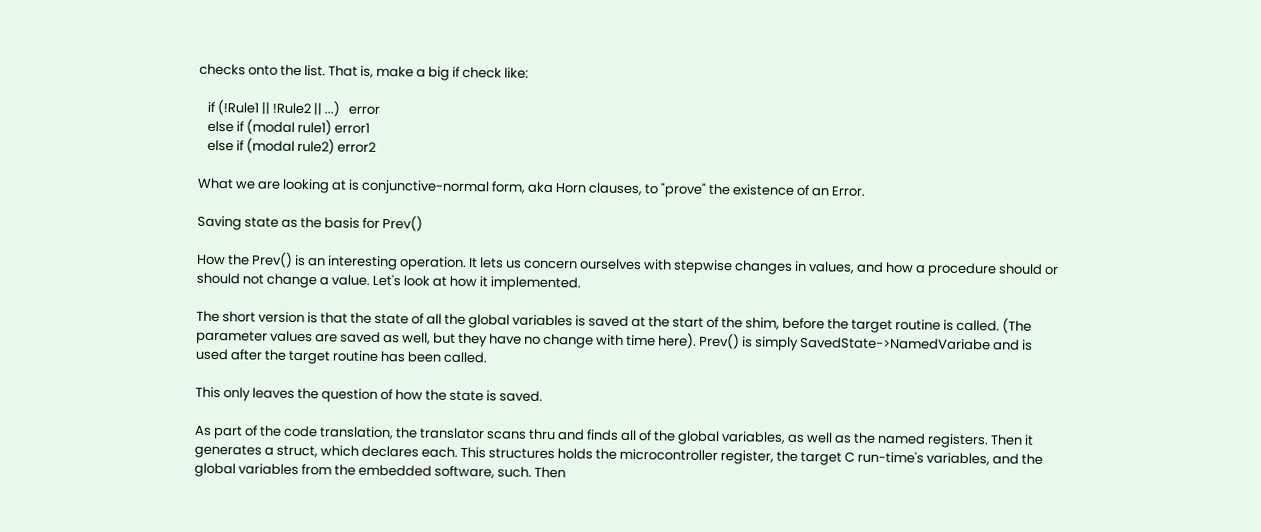checks onto the list. That is, make a big if check like:

   if (!Rule1 || !Rule2 || ...)   error
   else if (modal rule1) error1
   else if (modal rule2) error2

What we are looking at is conjunctive-normal form, aka Horn clauses, to "prove" the existence of an Error.

Saving state as the basis for Prev()

How the Prev() is an interesting operation. It lets us concern ourselves with stepwise changes in values, and how a procedure should or should not change a value. Let's look at how it implemented.

The short version is that the state of all the global variables is saved at the start of the shim, before the target routine is called. (The parameter values are saved as well, but they have no change with time here). Prev() is simply SavedState->NamedVariabe and is used after the target routine has been called.

This only leaves the question of how the state is saved.

As part of the code translation, the translator scans thru and finds all of the global variables, as well as the named registers. Then it generates a struct, which declares each. This structures holds the microcontroller register, the target C run-time's variables, and the global variables from the embedded software, such. Then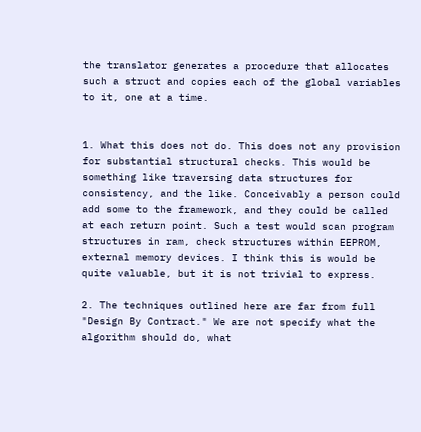the translator generates a procedure that allocates such a struct and copies each of the global variables to it, one at a time.


1. What this does not do. This does not any provision for substantial structural checks. This would be something like traversing data structures for consistency, and the like. Conceivably a person could add some to the framework, and they could be called at each return point. Such a test would scan program structures in ram, check structures within EEPROM, external memory devices. I think this is would be quite valuable, but it is not trivial to express.

2. The techniques outlined here are far from full "Design By Contract." We are not specify what the algorithm should do, what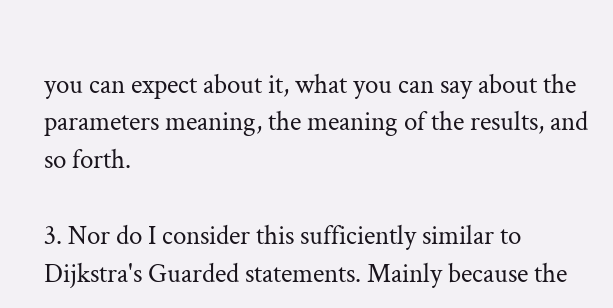you can expect about it, what you can say about the parameters meaning, the meaning of the results, and so forth.

3. Nor do I consider this sufficiently similar to Dijkstra's Guarded statements. Mainly because the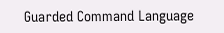Guarded Command Language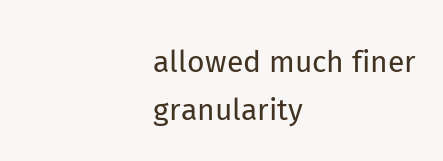allowed much finer granularity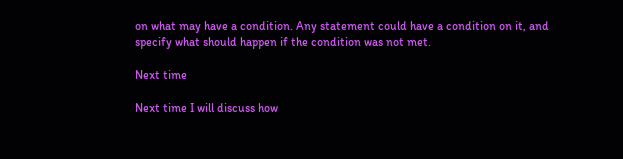on what may have a condition. Any statement could have a condition on it, and specify what should happen if the condition was not met.

Next time

Next time I will discuss how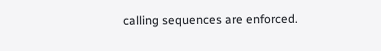calling sequences are enforced.